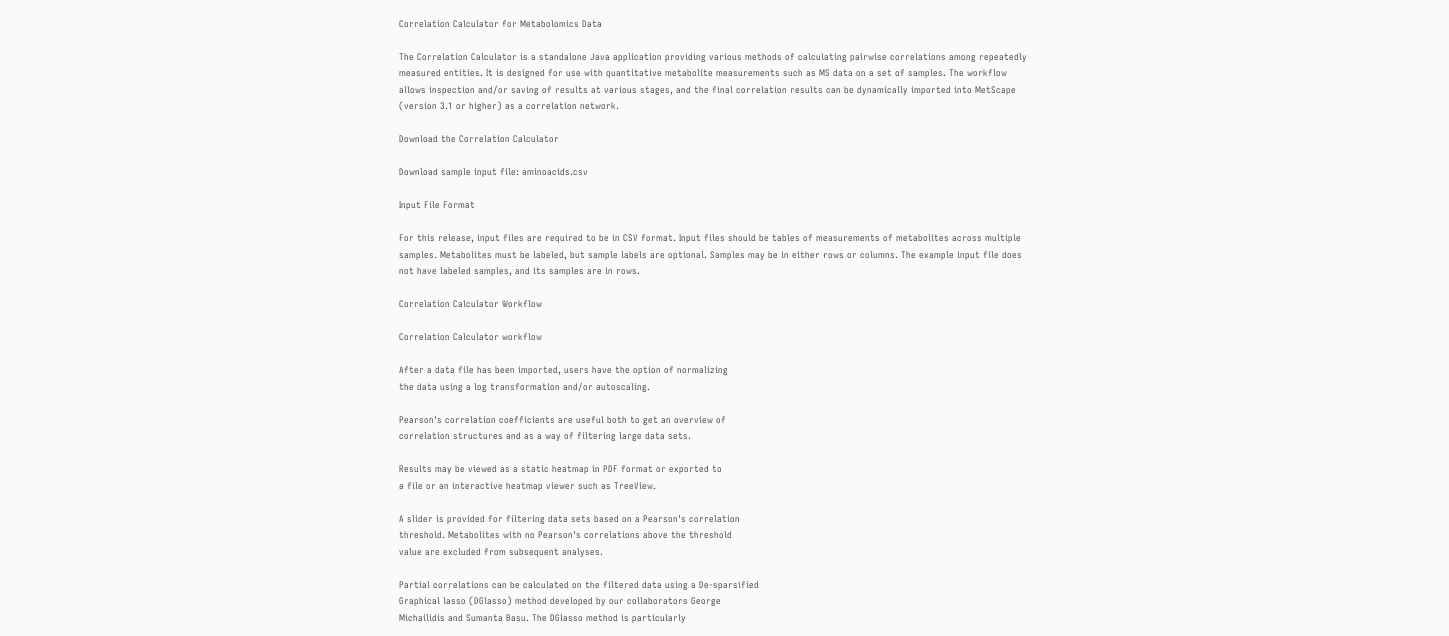Correlation Calculator for Metabolomics Data

The Correlation Calculator is a standalone Java application providing various methods of calculating pairwise correlations among repeatedly measured entities. It is designed for use with quantitative metabolite measurements such as MS data on a set of samples. The workflow allows inspection and/or saving of results at various stages, and the final correlation results can be dynamically imported into MetScape (version 3.1 or higher) as a correlation network.

Download the Correlation Calculator

Download sample input file: aminoacids.csv

Input File Format

For this release, input files are required to be in CSV format. Input files should be tables of measurements of metabolites across multiple samples. Metabolites must be labeled, but sample labels are optional. Samples may be in either rows or columns. The example input file does not have labeled samples, and its samples are in rows.

Correlation Calculator Workflow

Correlation Calculator workflow

After a data file has been imported, users have the option of normalizing
the data using a log transformation and/or autoscaling.

Pearson's correlation coefficients are useful both to get an overview of
correlation structures and as a way of filtering large data sets.

Results may be viewed as a static heatmap in PDF format or exported to
a file or an interactive heatmap viewer such as TreeView.

A slider is provided for filtering data sets based on a Pearson's correlation
threshold. Metabolites with no Pearson's correlations above the threshold
value are excluded from subsequent analyses.

Partial correlations can be calculated on the filtered data using a De-sparsified
Graphical lasso (DGlasso) method developed by our collaborators George
Michailidis and Sumanta Basu. The DGlasso method is particularly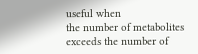useful when
the number of metabolites exceeds the number of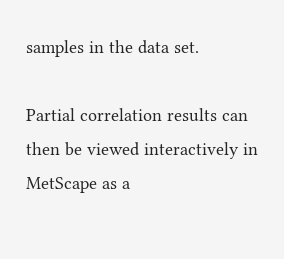samples in the data set.

Partial correlation results can then be viewed interactively in
MetScape as a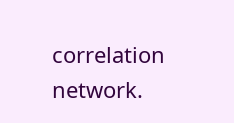correlation network.